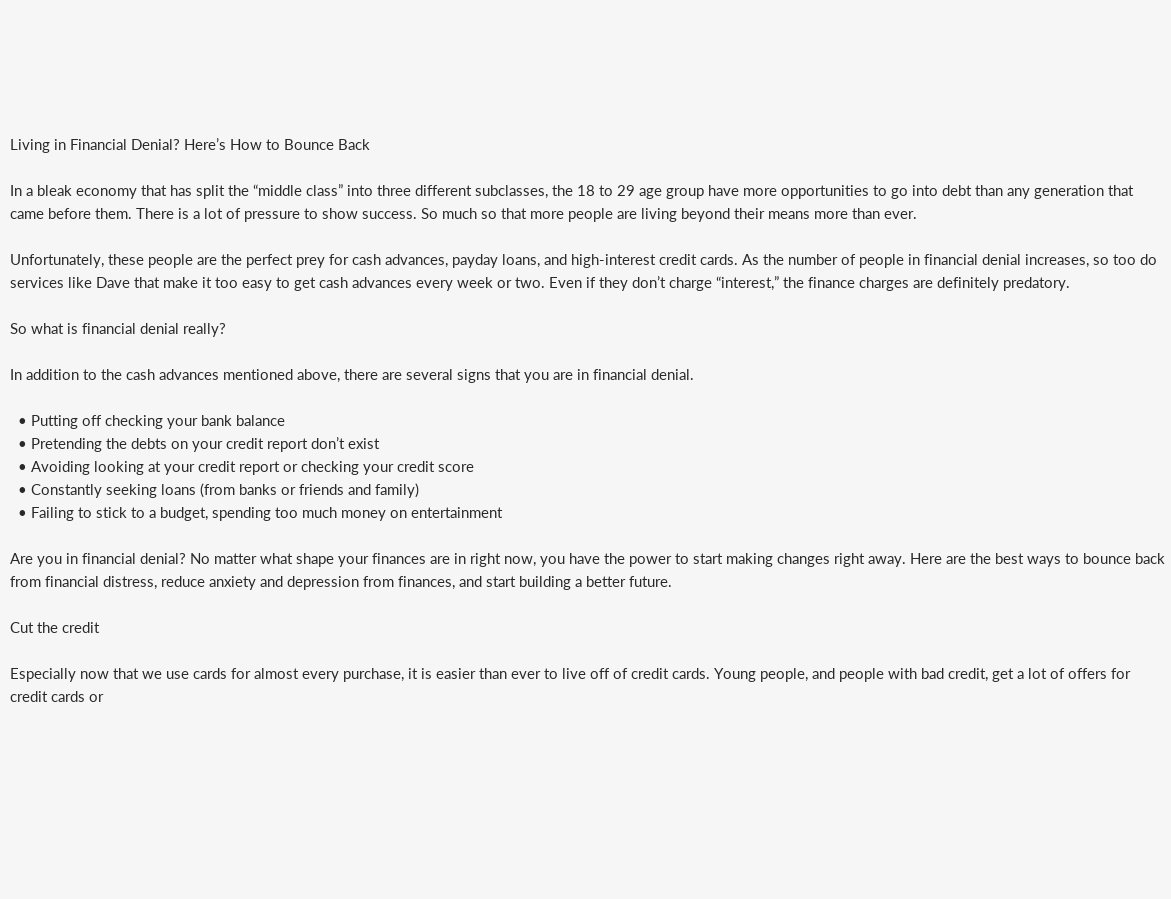Living in Financial Denial? Here’s How to Bounce Back

In a bleak economy that has split the “middle class” into three different subclasses, the 18 to 29 age group have more opportunities to go into debt than any generation that came before them. There is a lot of pressure to show success. So much so that more people are living beyond their means more than ever.

Unfortunately, these people are the perfect prey for cash advances, payday loans, and high-interest credit cards. As the number of people in financial denial increases, so too do services like Dave that make it too easy to get cash advances every week or two. Even if they don’t charge “interest,” the finance charges are definitely predatory.

So what is financial denial really?

In addition to the cash advances mentioned above, there are several signs that you are in financial denial.

  • Putting off checking your bank balance
  • Pretending the debts on your credit report don’t exist
  • Avoiding looking at your credit report or checking your credit score
  • Constantly seeking loans (from banks or friends and family)
  • Failing to stick to a budget, spending too much money on entertainment

Are you in financial denial? No matter what shape your finances are in right now, you have the power to start making changes right away. Here are the best ways to bounce back from financial distress, reduce anxiety and depression from finances, and start building a better future.

Cut the credit

Especially now that we use cards for almost every purchase, it is easier than ever to live off of credit cards. Young people, and people with bad credit, get a lot of offers for credit cards or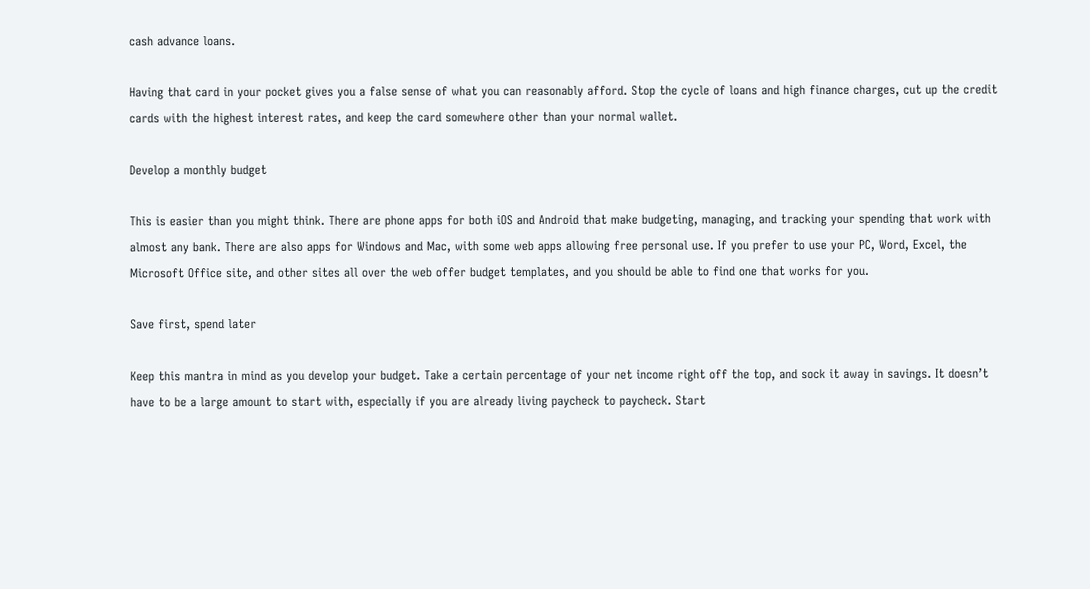cash advance loans.

Having that card in your pocket gives you a false sense of what you can reasonably afford. Stop the cycle of loans and high finance charges, cut up the credit cards with the highest interest rates, and keep the card somewhere other than your normal wallet.

Develop a monthly budget

This is easier than you might think. There are phone apps for both iOS and Android that make budgeting, managing, and tracking your spending that work with almost any bank. There are also apps for Windows and Mac, with some web apps allowing free personal use. If you prefer to use your PC, Word, Excel, the Microsoft Office site, and other sites all over the web offer budget templates, and you should be able to find one that works for you.

Save first, spend later

Keep this mantra in mind as you develop your budget. Take a certain percentage of your net income right off the top, and sock it away in savings. It doesn’t have to be a large amount to start with, especially if you are already living paycheck to paycheck. Start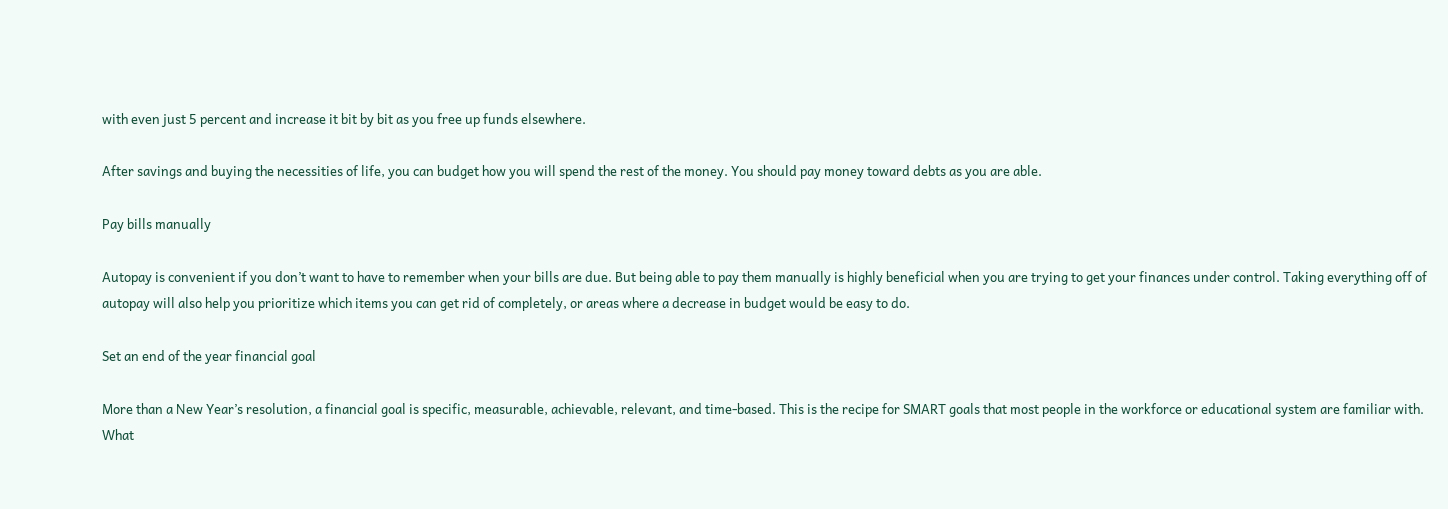with even just 5 percent and increase it bit by bit as you free up funds elsewhere.

After savings and buying the necessities of life, you can budget how you will spend the rest of the money. You should pay money toward debts as you are able.

Pay bills manually

Autopay is convenient if you don’t want to have to remember when your bills are due. But being able to pay them manually is highly beneficial when you are trying to get your finances under control. Taking everything off of autopay will also help you prioritize which items you can get rid of completely, or areas where a decrease in budget would be easy to do.

Set an end of the year financial goal

More than a New Year’s resolution, a financial goal is specific, measurable, achievable, relevant, and time-based. This is the recipe for SMART goals that most people in the workforce or educational system are familiar with. What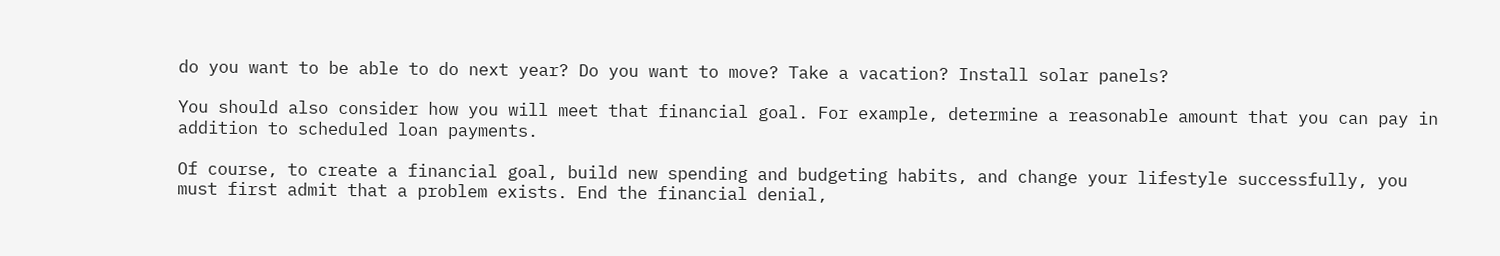do you want to be able to do next year? Do you want to move? Take a vacation? Install solar panels?

You should also consider how you will meet that financial goal. For example, determine a reasonable amount that you can pay in addition to scheduled loan payments.

Of course, to create a financial goal, build new spending and budgeting habits, and change your lifestyle successfully, you must first admit that a problem exists. End the financial denial,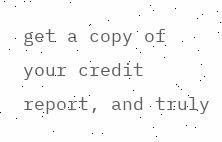get a copy of your credit report, and truly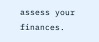assess your finances.